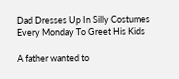Dad Dresses Up In Silly Costumes Every Monday To Greet His Kids

A father wanted to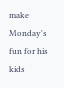make Monday's fun for his kids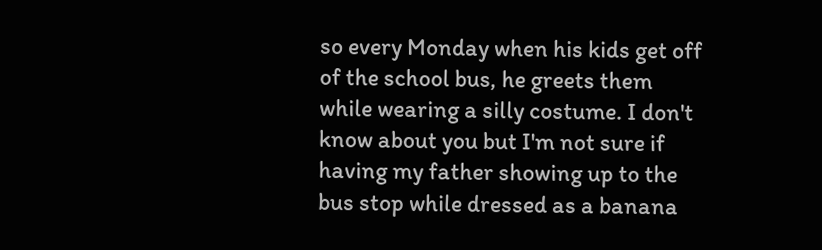so every Monday when his kids get off of the school bus, he greets them while wearing a silly costume. I don't know about you but I'm not sure if having my father showing up to the bus stop while dressed as a banana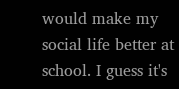would make my social life better at school. I guess it's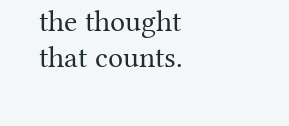the thought that counts.